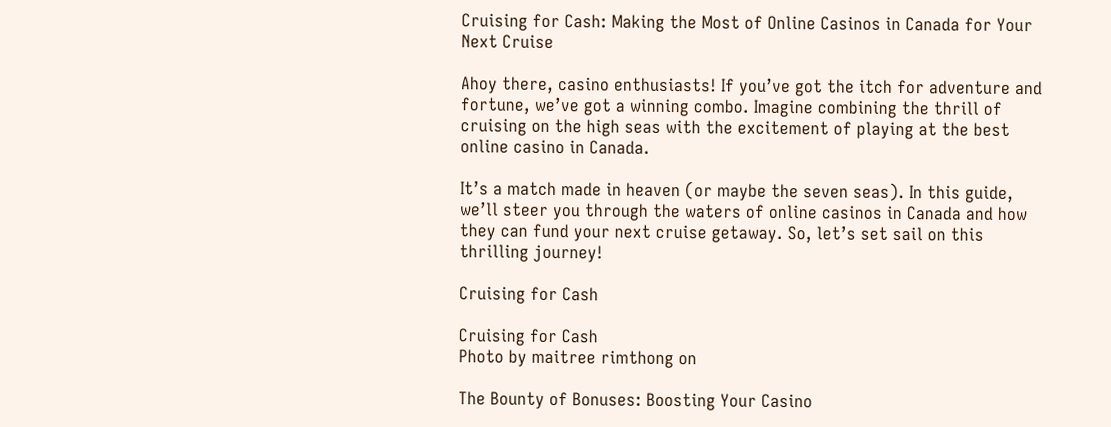Cruising for Cash: Making the Most of Online Casinos in Canada for Your Next Cruise

Ahoy there, casino enthusiasts! If you’ve got the itch for adventure and fortune, we’ve got a winning combo. Imagine combining the thrill of cruising on the high seas with the excitement of playing at the best online casino in Canada.

It’s a match made in heaven (or maybe the seven seas). In this guide, we’ll steer you through the waters of online casinos in Canada and how they can fund your next cruise getaway. So, let’s set sail on this thrilling journey!

Cruising for Cash

Cruising for Cash
Photo by maitree rimthong on

The Bounty of Bonuses: Boosting Your Casino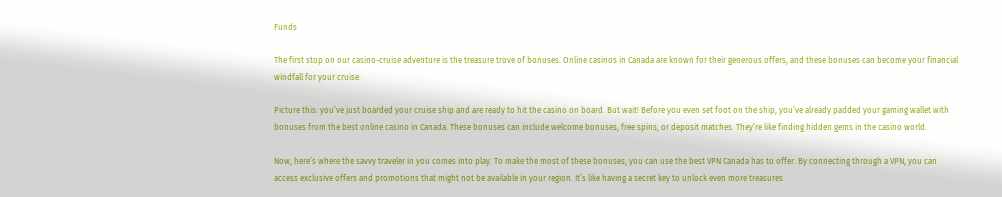Funds

The first stop on our casino-cruise adventure is the treasure trove of bonuses. Online casinos in Canada are known for their generous offers, and these bonuses can become your financial windfall for your cruise.

Picture this: you’ve just boarded your cruise ship and are ready to hit the casino on board. But wait! Before you even set foot on the ship, you’ve already padded your gaming wallet with bonuses from the best online casino in Canada. These bonuses can include welcome bonuses, free spins, or deposit matches. They’re like finding hidden gems in the casino world.

Now, here’s where the savvy traveler in you comes into play. To make the most of these bonuses, you can use the best VPN Canada has to offer. By connecting through a VPN, you can access exclusive offers and promotions that might not be available in your region. It’s like having a secret key to unlock even more treasures.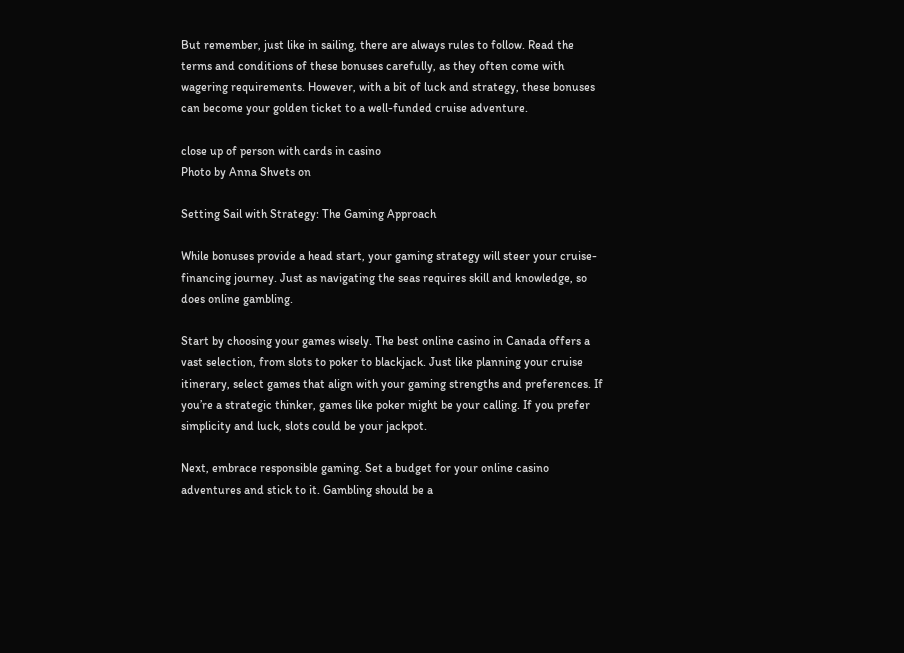But remember, just like in sailing, there are always rules to follow. Read the terms and conditions of these bonuses carefully, as they often come with wagering requirements. However, with a bit of luck and strategy, these bonuses can become your golden ticket to a well-funded cruise adventure.

close up of person with cards in casino
Photo by Anna Shvets on

Setting Sail with Strategy: The Gaming Approach

While bonuses provide a head start, your gaming strategy will steer your cruise-financing journey. Just as navigating the seas requires skill and knowledge, so does online gambling.

Start by choosing your games wisely. The best online casino in Canada offers a vast selection, from slots to poker to blackjack. Just like planning your cruise itinerary, select games that align with your gaming strengths and preferences. If you’re a strategic thinker, games like poker might be your calling. If you prefer simplicity and luck, slots could be your jackpot.

Next, embrace responsible gaming. Set a budget for your online casino adventures and stick to it. Gambling should be a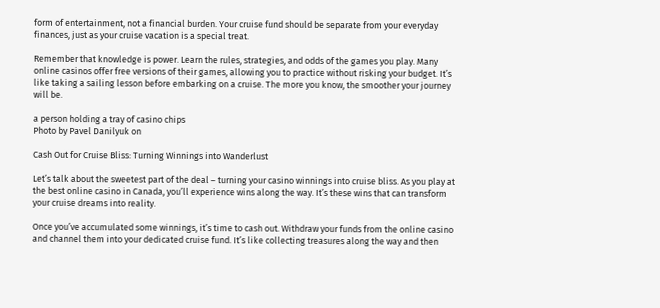form of entertainment, not a financial burden. Your cruise fund should be separate from your everyday finances, just as your cruise vacation is a special treat.

Remember that knowledge is power. Learn the rules, strategies, and odds of the games you play. Many online casinos offer free versions of their games, allowing you to practice without risking your budget. It’s like taking a sailing lesson before embarking on a cruise. The more you know, the smoother your journey will be.

a person holding a tray of casino chips
Photo by Pavel Danilyuk on

Cash Out for Cruise Bliss: Turning Winnings into Wanderlust

Let’s talk about the sweetest part of the deal – turning your casino winnings into cruise bliss. As you play at the best online casino in Canada, you’ll experience wins along the way. It’s these wins that can transform your cruise dreams into reality.

Once you’ve accumulated some winnings, it’s time to cash out. Withdraw your funds from the online casino and channel them into your dedicated cruise fund. It’s like collecting treasures along the way and then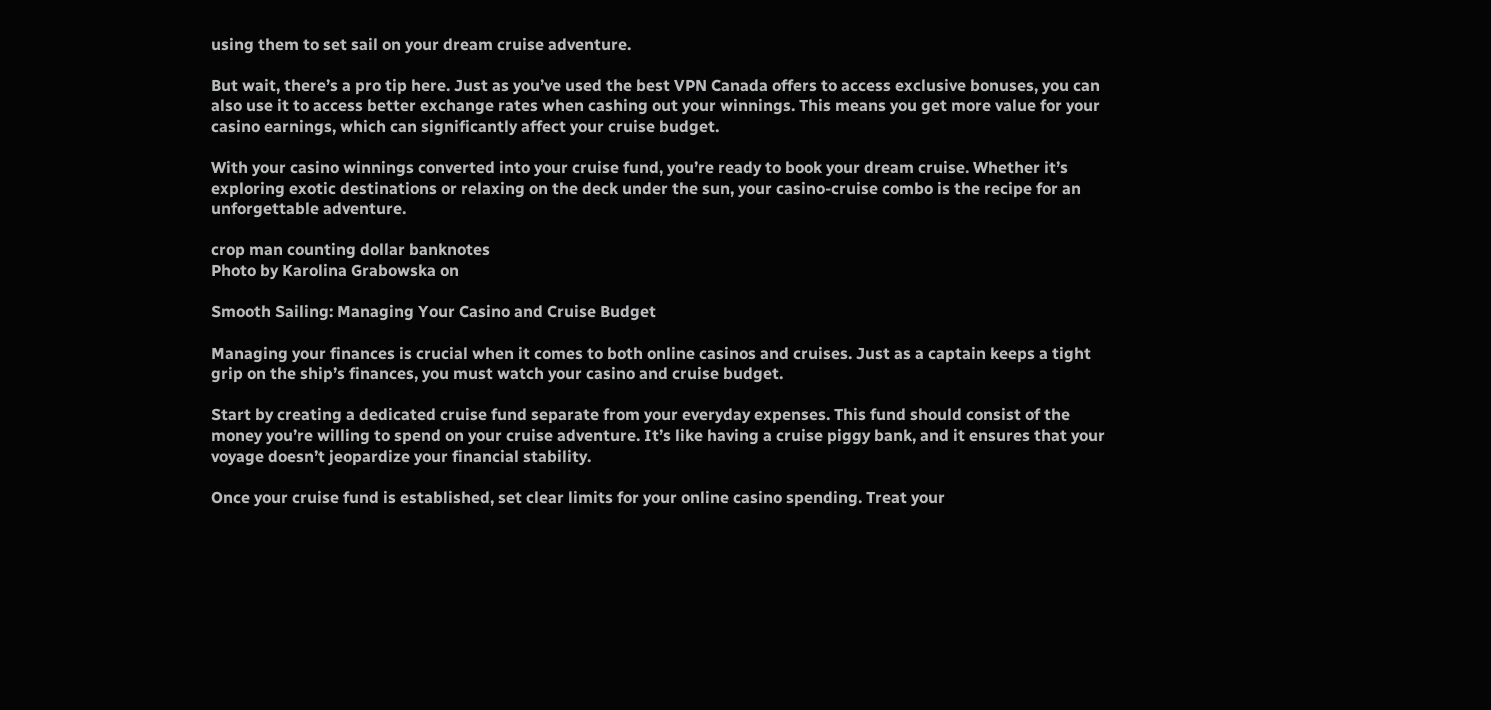using them to set sail on your dream cruise adventure.

But wait, there’s a pro tip here. Just as you’ve used the best VPN Canada offers to access exclusive bonuses, you can also use it to access better exchange rates when cashing out your winnings. This means you get more value for your casino earnings, which can significantly affect your cruise budget.

With your casino winnings converted into your cruise fund, you’re ready to book your dream cruise. Whether it’s exploring exotic destinations or relaxing on the deck under the sun, your casino-cruise combo is the recipe for an unforgettable adventure.

crop man counting dollar banknotes
Photo by Karolina Grabowska on

Smooth Sailing: Managing Your Casino and Cruise Budget

Managing your finances is crucial when it comes to both online casinos and cruises. Just as a captain keeps a tight grip on the ship’s finances, you must watch your casino and cruise budget.

Start by creating a dedicated cruise fund separate from your everyday expenses. This fund should consist of the money you’re willing to spend on your cruise adventure. It’s like having a cruise piggy bank, and it ensures that your voyage doesn’t jeopardize your financial stability.

Once your cruise fund is established, set clear limits for your online casino spending. Treat your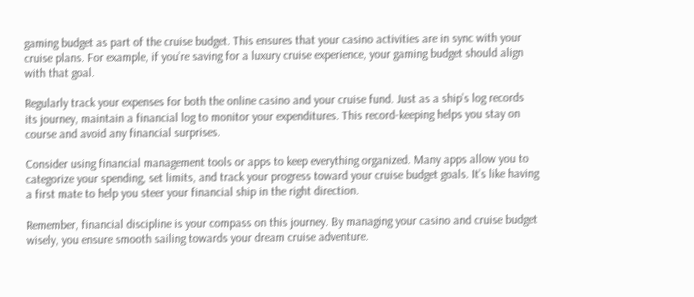gaming budget as part of the cruise budget. This ensures that your casino activities are in sync with your cruise plans. For example, if you’re saving for a luxury cruise experience, your gaming budget should align with that goal.

Regularly track your expenses for both the online casino and your cruise fund. Just as a ship’s log records its journey, maintain a financial log to monitor your expenditures. This record-keeping helps you stay on course and avoid any financial surprises.

Consider using financial management tools or apps to keep everything organized. Many apps allow you to categorize your spending, set limits, and track your progress toward your cruise budget goals. It’s like having a first mate to help you steer your financial ship in the right direction.

Remember, financial discipline is your compass on this journey. By managing your casino and cruise budget wisely, you ensure smooth sailing towards your dream cruise adventure.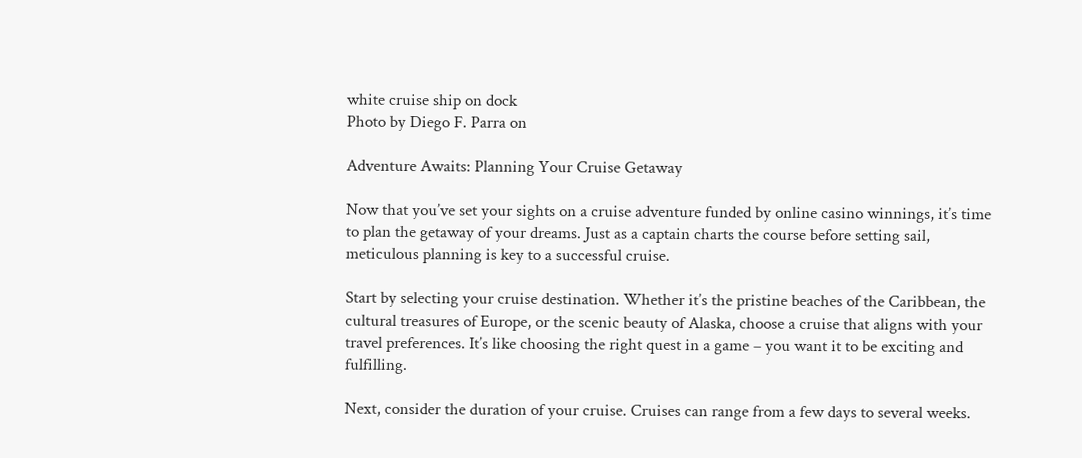white cruise ship on dock
Photo by Diego F. Parra on

Adventure Awaits: Planning Your Cruise Getaway

Now that you’ve set your sights on a cruise adventure funded by online casino winnings, it’s time to plan the getaway of your dreams. Just as a captain charts the course before setting sail, meticulous planning is key to a successful cruise.

Start by selecting your cruise destination. Whether it’s the pristine beaches of the Caribbean, the cultural treasures of Europe, or the scenic beauty of Alaska, choose a cruise that aligns with your travel preferences. It’s like choosing the right quest in a game – you want it to be exciting and fulfilling.

Next, consider the duration of your cruise. Cruises can range from a few days to several weeks.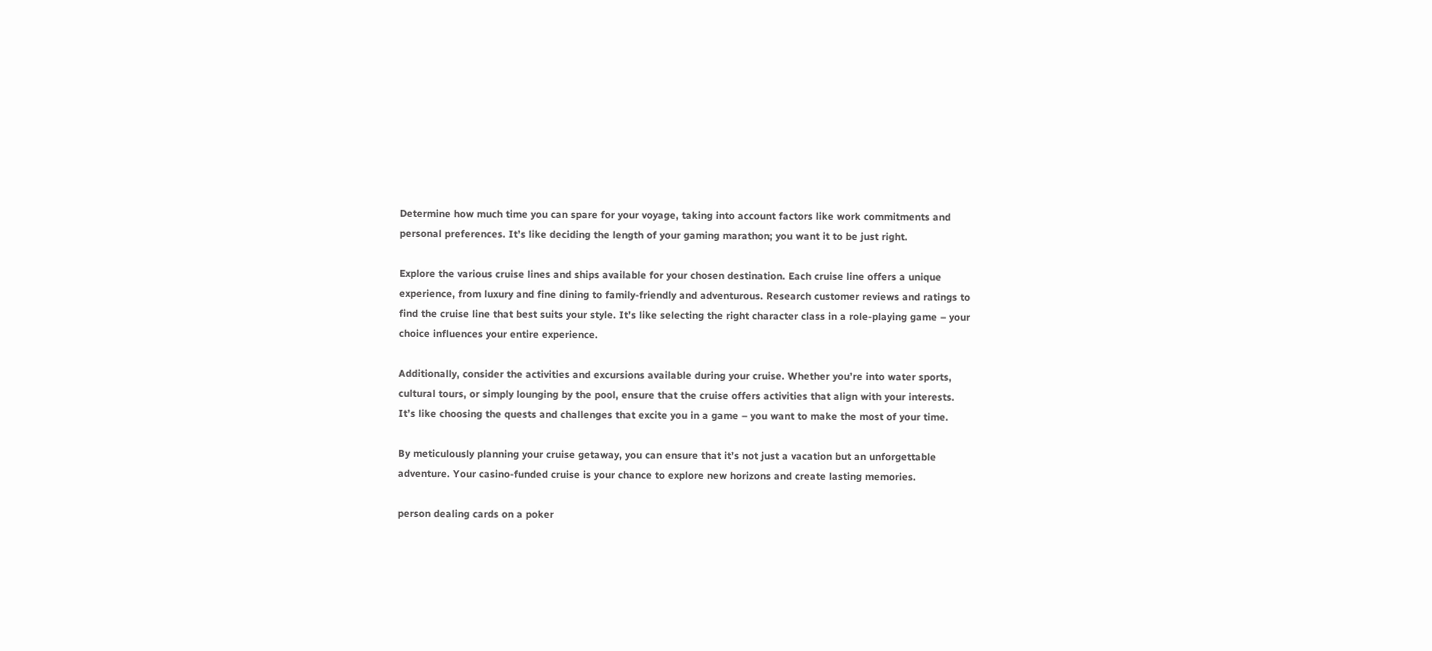Determine how much time you can spare for your voyage, taking into account factors like work commitments and personal preferences. It’s like deciding the length of your gaming marathon; you want it to be just right.

Explore the various cruise lines and ships available for your chosen destination. Each cruise line offers a unique experience, from luxury and fine dining to family-friendly and adventurous. Research customer reviews and ratings to find the cruise line that best suits your style. It’s like selecting the right character class in a role-playing game – your choice influences your entire experience.

Additionally, consider the activities and excursions available during your cruise. Whether you’re into water sports, cultural tours, or simply lounging by the pool, ensure that the cruise offers activities that align with your interests. It’s like choosing the quests and challenges that excite you in a game – you want to make the most of your time.

By meticulously planning your cruise getaway, you can ensure that it’s not just a vacation but an unforgettable adventure. Your casino-funded cruise is your chance to explore new horizons and create lasting memories.

person dealing cards on a poker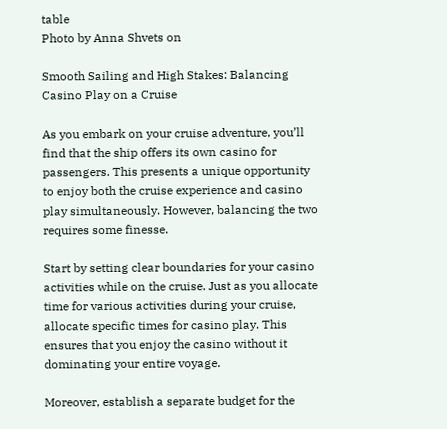table
Photo by Anna Shvets on

Smooth Sailing and High Stakes: Balancing Casino Play on a Cruise

As you embark on your cruise adventure, you’ll find that the ship offers its own casino for passengers. This presents a unique opportunity to enjoy both the cruise experience and casino play simultaneously. However, balancing the two requires some finesse.

Start by setting clear boundaries for your casino activities while on the cruise. Just as you allocate time for various activities during your cruise, allocate specific times for casino play. This ensures that you enjoy the casino without it dominating your entire voyage.

Moreover, establish a separate budget for the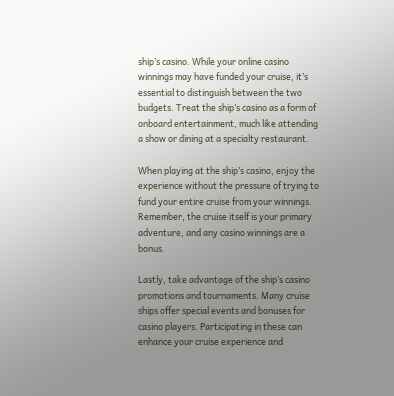ship’s casino. While your online casino winnings may have funded your cruise, it’s essential to distinguish between the two budgets. Treat the ship’s casino as a form of onboard entertainment, much like attending a show or dining at a specialty restaurant.

When playing at the ship’s casino, enjoy the experience without the pressure of trying to fund your entire cruise from your winnings. Remember, the cruise itself is your primary adventure, and any casino winnings are a bonus.

Lastly, take advantage of the ship’s casino promotions and tournaments. Many cruise ships offer special events and bonuses for casino players. Participating in these can enhance your cruise experience and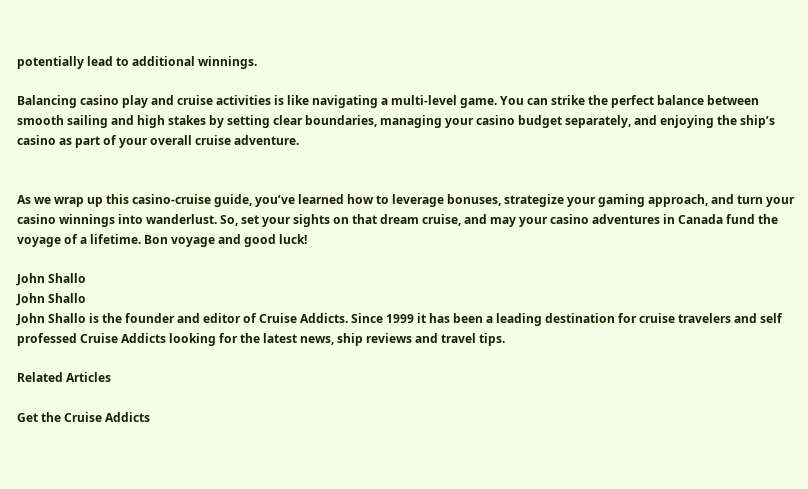potentially lead to additional winnings.

Balancing casino play and cruise activities is like navigating a multi-level game. You can strike the perfect balance between smooth sailing and high stakes by setting clear boundaries, managing your casino budget separately, and enjoying the ship’s casino as part of your overall cruise adventure.


As we wrap up this casino-cruise guide, you’ve learned how to leverage bonuses, strategize your gaming approach, and turn your casino winnings into wanderlust. So, set your sights on that dream cruise, and may your casino adventures in Canada fund the voyage of a lifetime. Bon voyage and good luck!

John Shallo
John Shallo
John Shallo is the founder and editor of Cruise Addicts. Since 1999 it has been a leading destination for cruise travelers and self professed Cruise Addicts looking for the latest news, ship reviews and travel tips.

Related Articles

Get the Cruise Addicts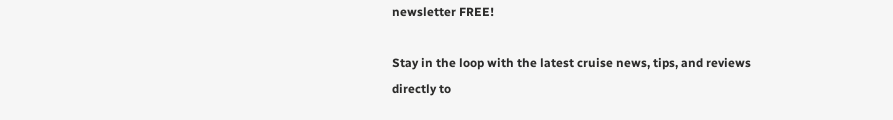newsletter FREE!

Stay in the loop with the latest cruise news, tips, and reviews directly to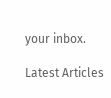your inbox.

Latest Articles